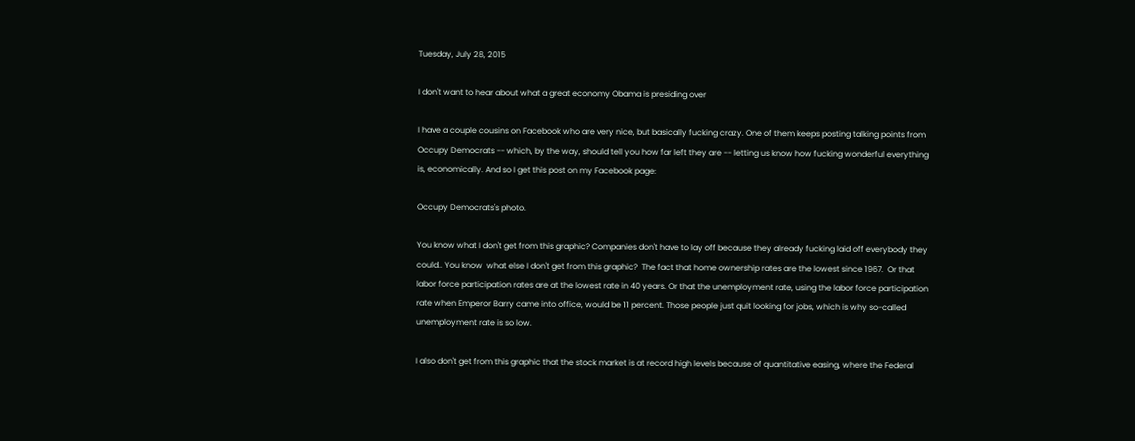Tuesday, July 28, 2015

I don't want to hear about what a great economy Obama is presiding over

I have a couple cousins on Facebook who are very nice, but basically fucking crazy. One of them keeps posting talking points from Occupy Democrats -- which, by the way, should tell you how far left they are -- letting us know how fucking wonderful everything is, economically. And so I get this post on my Facebook page:

Occupy Democrats's photo.

You know what I don't get from this graphic? Companies don't have to lay off because they already fucking laid off everybody they could.. You know  what else I don't get from this graphic?  The fact that home ownership rates are the lowest since 1967.  Or that labor force participation rates are at the lowest rate in 40 years. Or that the unemployment rate, using the labor force participation rate when Emperor Barry came into office, would be 11 percent. Those people just quit looking for jobs, which is why so-called unemployment rate is so low.

I also don't get from this graphic that the stock market is at record high levels because of quantitative easing, where the Federal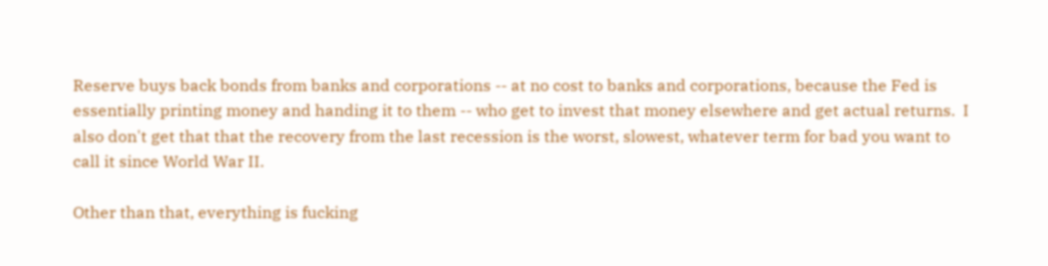Reserve buys back bonds from banks and corporations -- at no cost to banks and corporations, because the Fed is essentially printing money and handing it to them -- who get to invest that money elsewhere and get actual returns.  I also don't get that that the recovery from the last recession is the worst, slowest, whatever term for bad you want to call it since World War II.

Other than that, everything is fucking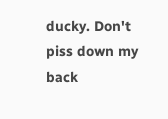ducky. Don't piss down my back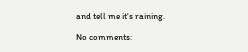and tell me it's raining.

No comments: